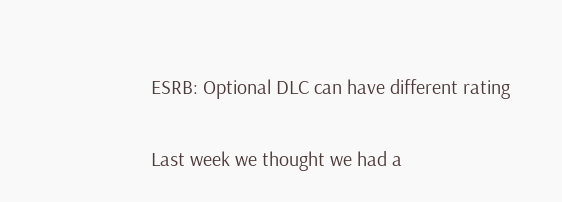ESRB: Optional DLC can have different rating

Last week we thought we had a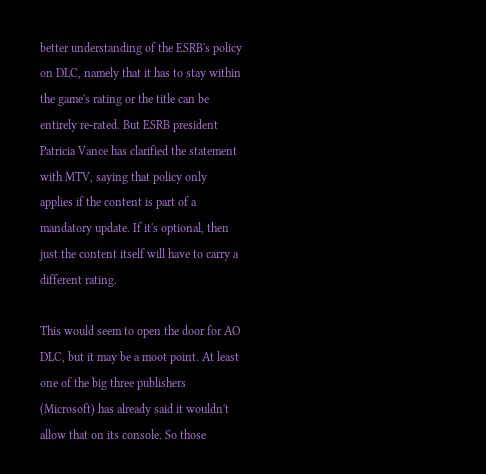better understanding of the ESRB's policy on DLC, namely that it has to stay within the game's rating or the title can be entirely re-rated. But ESRB president Patricia Vance has clarified the statement with MTV, saying that policy only applies if the content is part of a mandatory update. If it's optional, then just the content itself will have to carry a different rating.

This would seem to open the door for AO DLC, but it may be a moot point. At least one of the big three publishers (Microsoft) has already said it wouldn't allow that on its console. So those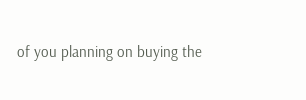of you planning on buying the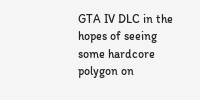GTA IV DLC in the hopes of seeing some hardcore polygon on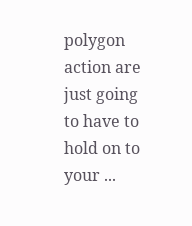polygon action are just going to have to hold on to your ...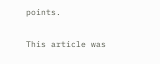points.

This article was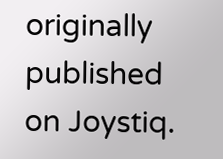originally published on Joystiq.